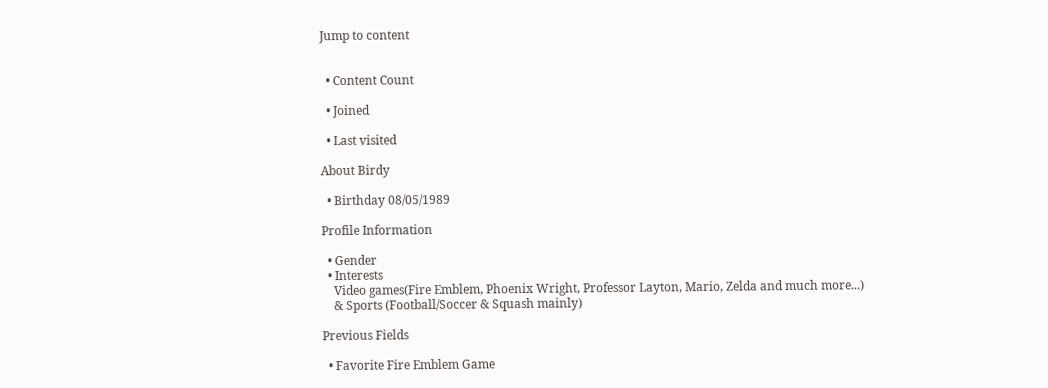Jump to content


  • Content Count

  • Joined

  • Last visited

About Birdy

  • Birthday 08/05/1989

Profile Information

  • Gender
  • Interests
    Video games(Fire Emblem, Phoenix Wright, Professor Layton, Mario, Zelda and much more...)
    & Sports (Football/Soccer & Squash mainly)

Previous Fields

  • Favorite Fire Emblem Game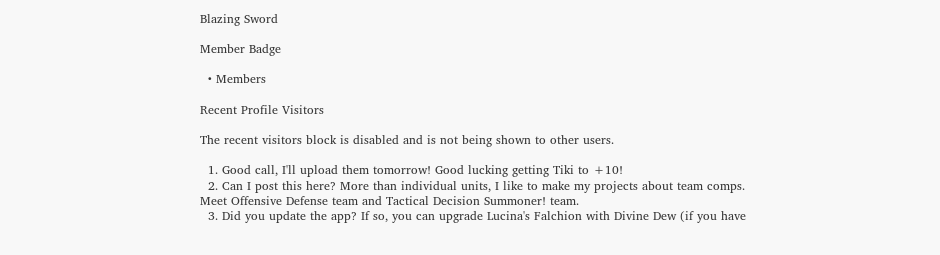Blazing Sword

Member Badge

  • Members

Recent Profile Visitors

The recent visitors block is disabled and is not being shown to other users.

  1. Good call, I'll upload them tomorrow! Good lucking getting Tiki to +10!
  2. Can I post this here? More than individual units, I like to make my projects about team comps. Meet Offensive Defense team and Tactical Decision Summoner! team.
  3. Did you update the app? If so, you can upgrade Lucina's Falchion with Divine Dew (if you have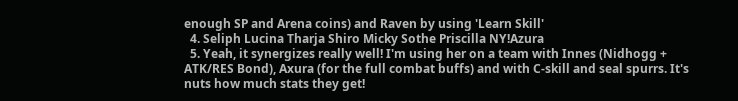enough SP and Arena coins) and Raven by using 'Learn Skill'
  4. Seliph Lucina Tharja Shiro Micky Sothe Priscilla NY!Azura
  5. Yeah, it synergizes really well! I'm using her on a team with Innes (Nidhogg + ATK/RES Bond), Axura (for the full combat buffs) and with C-skill and seal spurrs. It's nuts how much stats they get!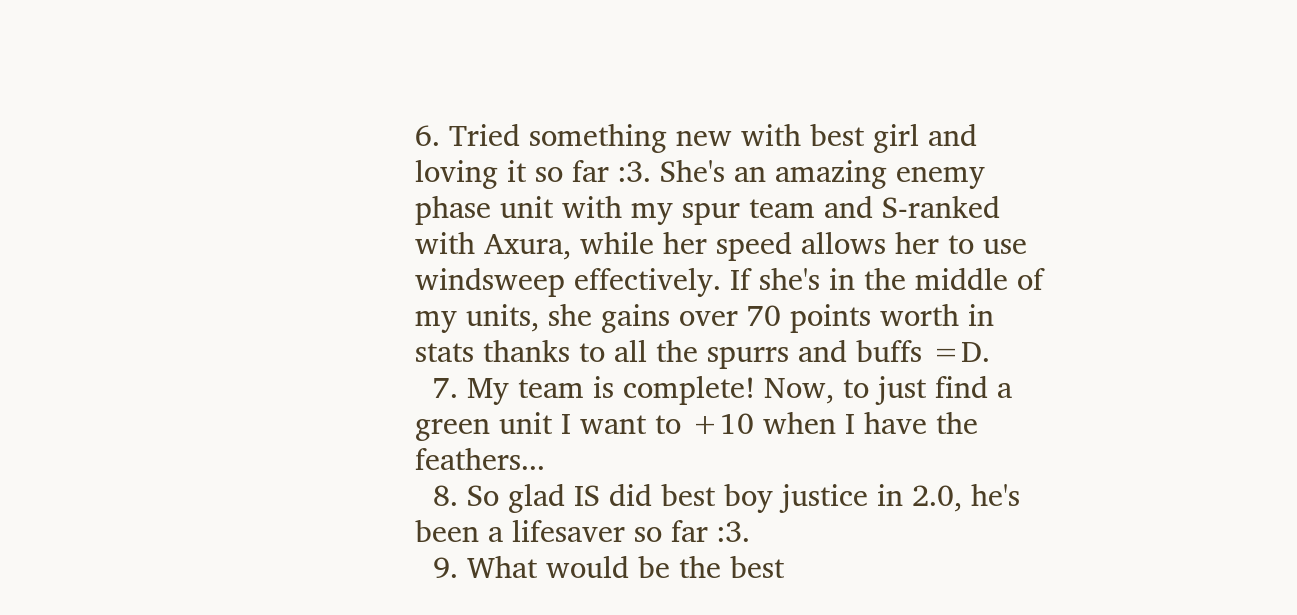6. Tried something new with best girl and loving it so far :3. She's an amazing enemy phase unit with my spur team and S-ranked with Axura, while her speed allows her to use windsweep effectively. If she's in the middle of my units, she gains over 70 points worth in stats thanks to all the spurrs and buffs =D.
  7. My team is complete! Now, to just find a green unit I want to +10 when I have the feathers...
  8. So glad IS did best boy justice in 2.0, he's been a lifesaver so far :3.
  9. What would be the best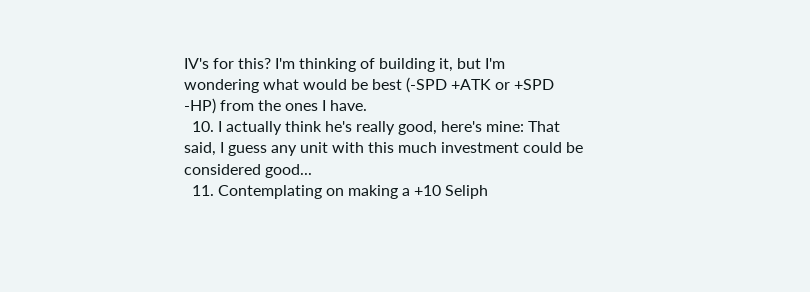IV's for this? I'm thinking of building it, but I'm wondering what would be best (-SPD +ATK or +SPD -HP) from the ones I have.
  10. I actually think he's really good, here's mine: That said, I guess any unit with this much investment could be considered good...
  11. Contemplating on making a +10 Seliph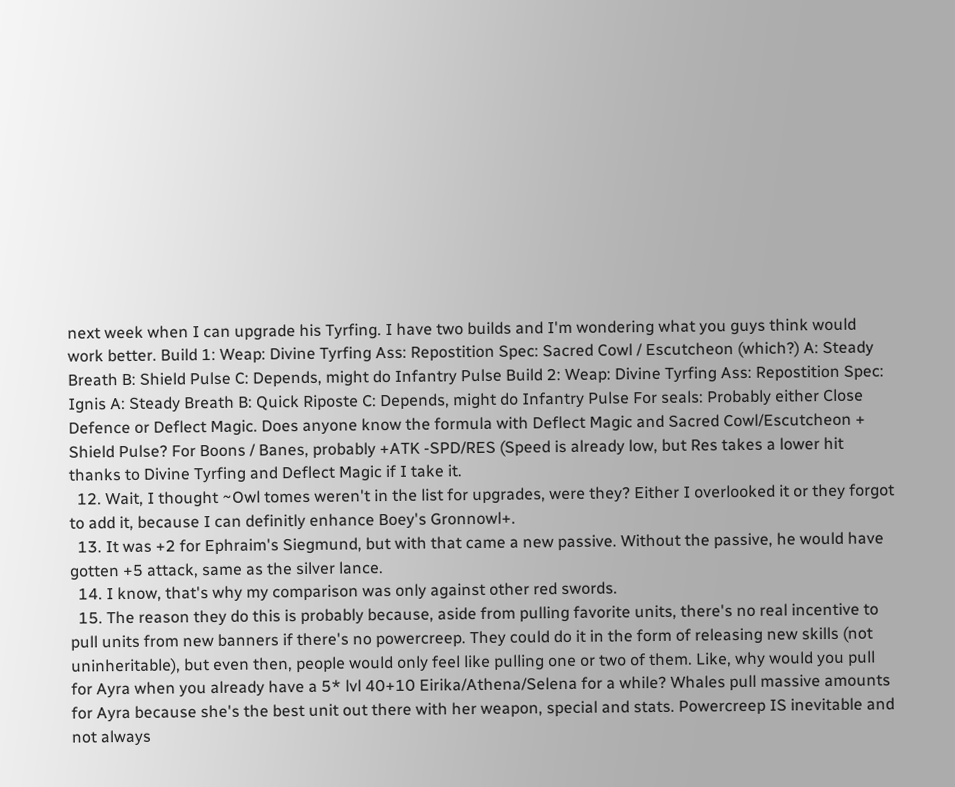next week when I can upgrade his Tyrfing. I have two builds and I'm wondering what you guys think would work better. Build 1: Weap: Divine Tyrfing Ass: Repostition Spec: Sacred Cowl / Escutcheon (which?) A: Steady Breath B: Shield Pulse C: Depends, might do Infantry Pulse Build 2: Weap: Divine Tyrfing Ass: Repostition Spec: Ignis A: Steady Breath B: Quick Riposte C: Depends, might do Infantry Pulse For seals: Probably either Close Defence or Deflect Magic. Does anyone know the formula with Deflect Magic and Sacred Cowl/Escutcheon + Shield Pulse? For Boons / Banes, probably +ATK -SPD/RES (Speed is already low, but Res takes a lower hit thanks to Divine Tyrfing and Deflect Magic if I take it.
  12. Wait, I thought ~Owl tomes weren't in the list for upgrades, were they? Either I overlooked it or they forgot to add it, because I can definitly enhance Boey's Gronnowl+.
  13. It was +2 for Ephraim's Siegmund, but with that came a new passive. Without the passive, he would have gotten +5 attack, same as the silver lance.
  14. I know, that's why my comparison was only against other red swords.
  15. The reason they do this is probably because, aside from pulling favorite units, there's no real incentive to pull units from new banners if there's no powercreep. They could do it in the form of releasing new skills (not uninheritable), but even then, people would only feel like pulling one or two of them. Like, why would you pull for Ayra when you already have a 5* lvl 40+10 Eirika/Athena/Selena for a while? Whales pull massive amounts for Ayra because she's the best unit out there with her weapon, special and stats. Powercreep IS inevitable and not always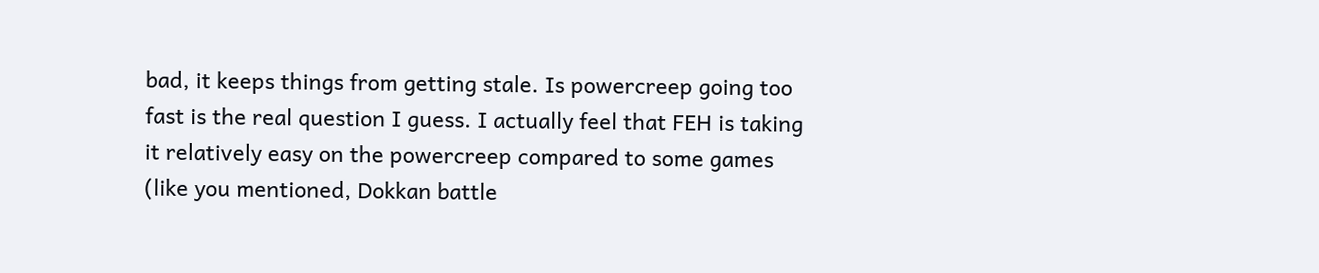bad, it keeps things from getting stale. Is powercreep going too fast is the real question I guess. I actually feel that FEH is taking it relatively easy on the powercreep compared to some games (like you mentioned, Dokkan battle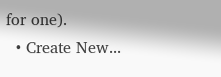for one).
  • Create New...